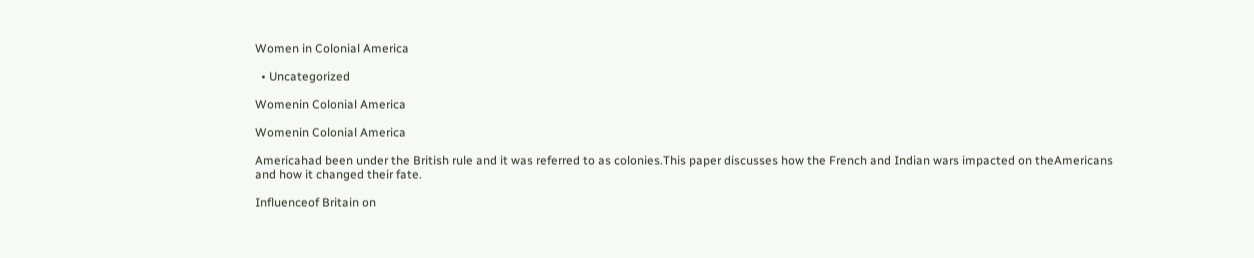Women in Colonial America

  • Uncategorized

Womenin Colonial America

Womenin Colonial America

Americahad been under the British rule and it was referred to as colonies.This paper discusses how the French and Indian wars impacted on theAmericans and how it changed their fate.

Influenceof Britain on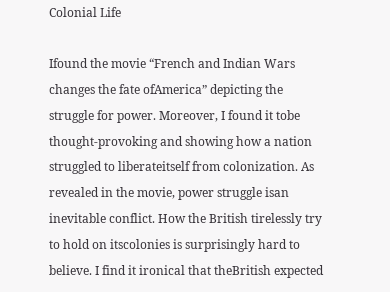Colonial Life

Ifound the movie “French and Indian Wars changes the fate ofAmerica” depicting the struggle for power. Moreover, I found it tobe thought-provoking and showing how a nation struggled to liberateitself from colonization. As revealed in the movie, power struggle isan inevitable conflict. How the British tirelessly try to hold on itscolonies is surprisingly hard to believe. I find it ironical that theBritish expected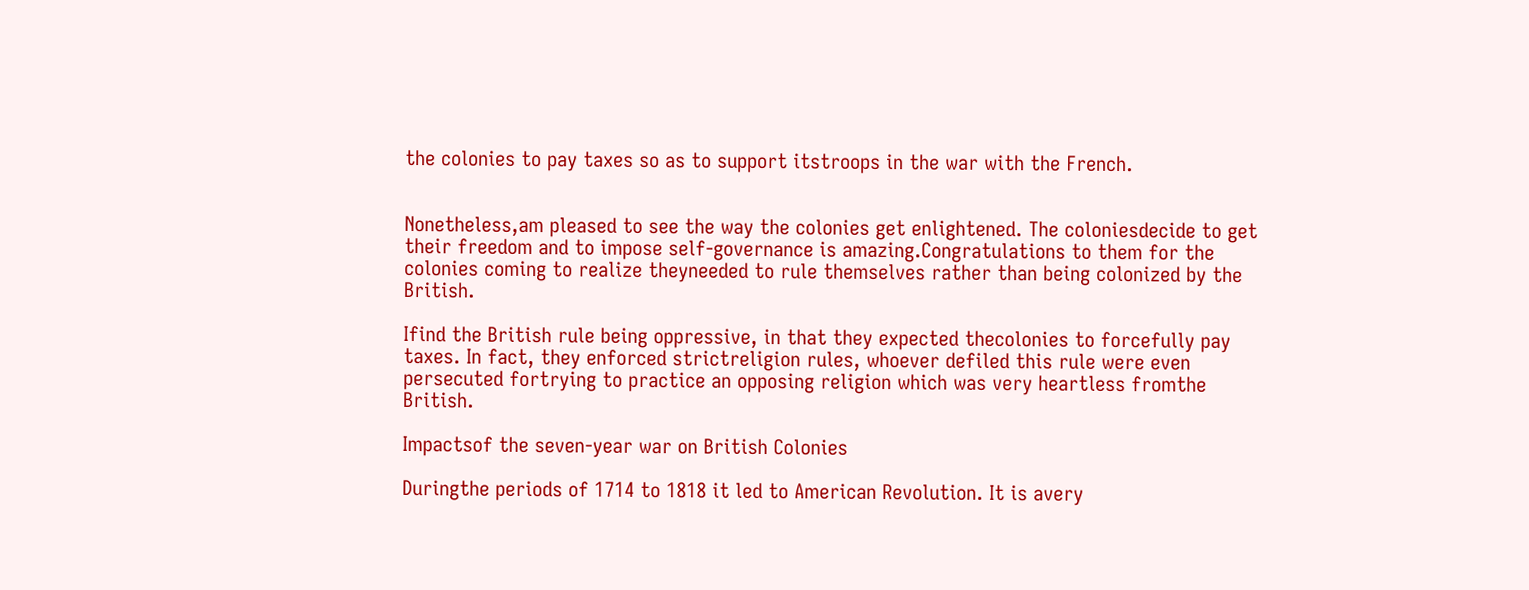the colonies to pay taxes so as to support itstroops in the war with the French.


Nonetheless,am pleased to see the way the colonies get enlightened. The coloniesdecide to get their freedom and to impose self-governance is amazing.Congratulations to them for the colonies coming to realize theyneeded to rule themselves rather than being colonized by the British.

Ifind the British rule being oppressive, in that they expected thecolonies to forcefully pay taxes. In fact, they enforced strictreligion rules, whoever defiled this rule were even persecuted fortrying to practice an opposing religion which was very heartless fromthe British.

Impactsof the seven-year war on British Colonies

Duringthe periods of 1714 to 1818 it led to American Revolution. It is avery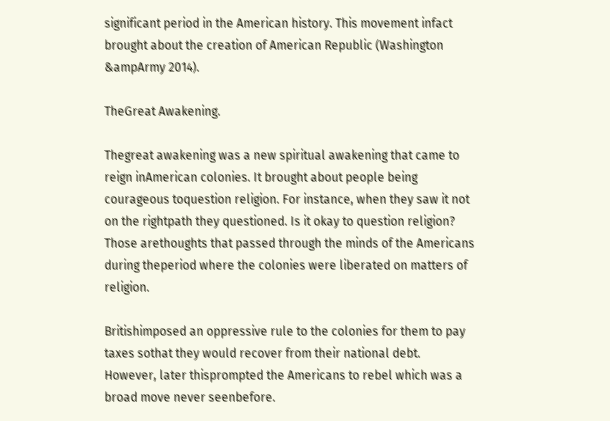significant period in the American history. This movement infact brought about the creation of American Republic (Washington &ampArmy 2014).

TheGreat Awakening.

Thegreat awakening was a new spiritual awakening that came to reign inAmerican colonies. It brought about people being courageous toquestion religion. For instance, when they saw it not on the rightpath they questioned. Is it okay to question religion? Those arethoughts that passed through the minds of the Americans during theperiod where the colonies were liberated on matters of religion.

Britishimposed an oppressive rule to the colonies for them to pay taxes sothat they would recover from their national debt. However, later thisprompted the Americans to rebel which was a broad move never seenbefore.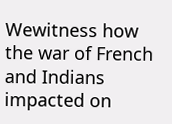Wewitness how the war of French and Indians impacted on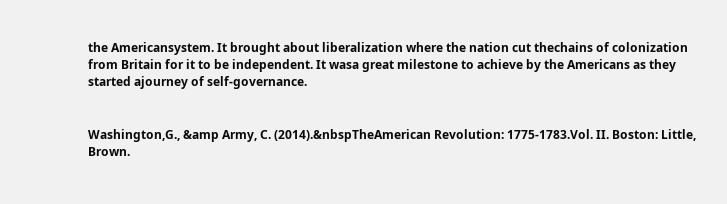the Americansystem. It brought about liberalization where the nation cut thechains of colonization from Britain for it to be independent. It wasa great milestone to achieve by the Americans as they started ajourney of self-governance.


Washington,G., &amp Army, C. (2014).&nbspTheAmerican Revolution: 1775-1783.Vol. II. Boston: Little, Brown.